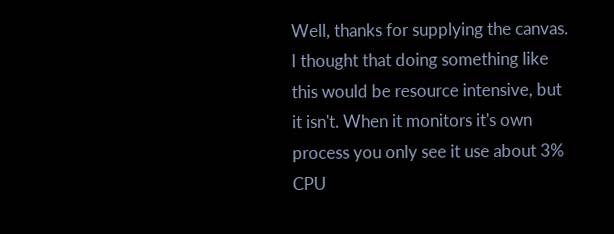Well, thanks for supplying the canvas. I thought that doing something like this would be resource intensive, but it isn't. When it monitors it's own process you only see it use about 3% CPU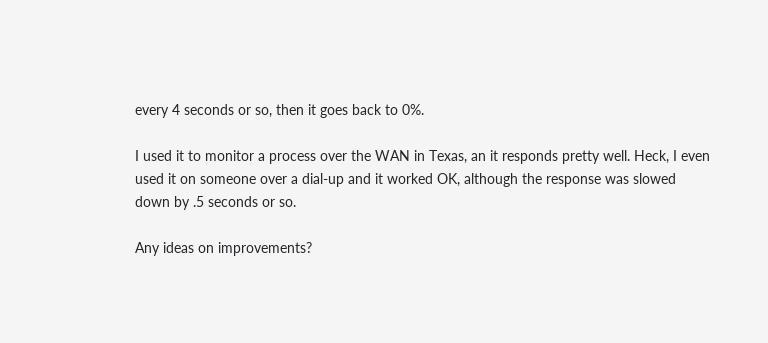every 4 seconds or so, then it goes back to 0%.

I used it to monitor a process over the WAN in Texas, an it responds pretty well. Heck, I even used it on someone over a dial-up and it worked OK, although the response was slowed down by .5 seconds or so.

Any ideas on improvements?